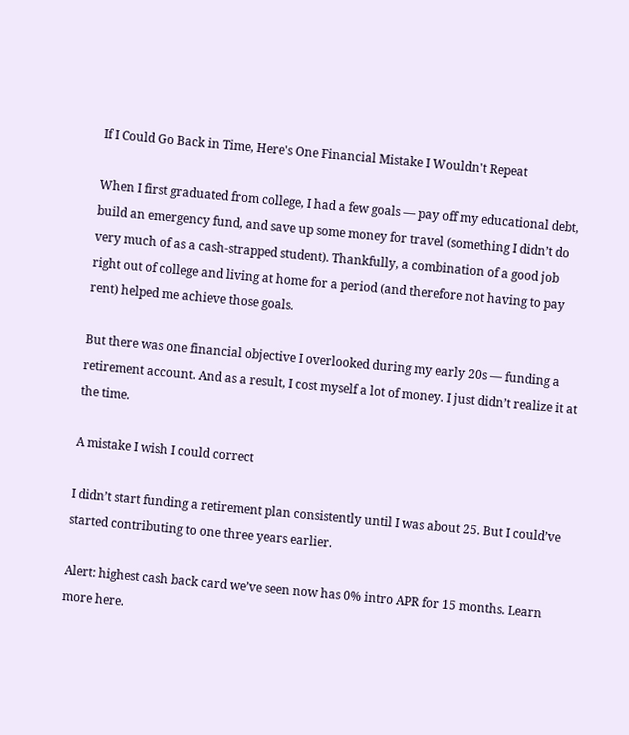If I Could Go Back in Time, Here's One Financial Mistake I Wouldn't Repeat

When I first graduated from college, I had a few goals — pay off my educational debt, build an emergency fund, and save up some money for travel (something I didn’t do very much of as a cash-strapped student). Thankfully, a combination of a good job right out of college and living at home for a period (and therefore not having to pay rent) helped me achieve those goals.

But there was one financial objective I overlooked during my early 20s — funding a retirement account. And as a result, I cost myself a lot of money. I just didn’t realize it at the time.

A mistake I wish I could correct

I didn’t start funding a retirement plan consistently until I was about 25. But I could’ve started contributing to one three years earlier.

Alert: highest cash back card we’ve seen now has 0% intro APR for 15 months. Learn more here.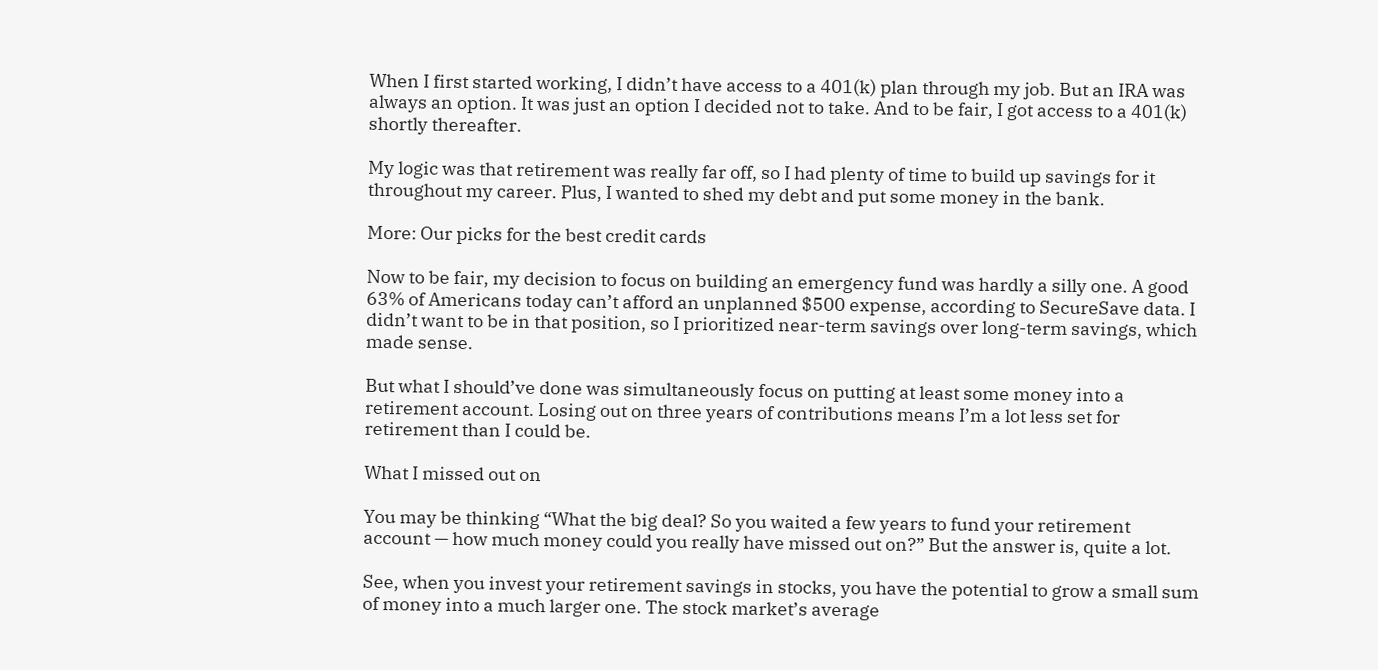When I first started working, I didn’t have access to a 401(k) plan through my job. But an IRA was always an option. It was just an option I decided not to take. And to be fair, I got access to a 401(k) shortly thereafter.

My logic was that retirement was really far off, so I had plenty of time to build up savings for it throughout my career. Plus, I wanted to shed my debt and put some money in the bank.

More: Our picks for the best credit cards

Now to be fair, my decision to focus on building an emergency fund was hardly a silly one. A good 63% of Americans today can’t afford an unplanned $500 expense, according to SecureSave data. I didn’t want to be in that position, so I prioritized near-term savings over long-term savings, which made sense.

But what I should’ve done was simultaneously focus on putting at least some money into a retirement account. Losing out on three years of contributions means I’m a lot less set for retirement than I could be.

What I missed out on

You may be thinking “What the big deal? So you waited a few years to fund your retirement account — how much money could you really have missed out on?” But the answer is, quite a lot.

See, when you invest your retirement savings in stocks, you have the potential to grow a small sum of money into a much larger one. The stock market’s average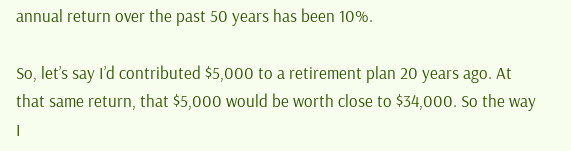annual return over the past 50 years has been 10%.

So, let’s say I’d contributed $5,000 to a retirement plan 20 years ago. At that same return, that $5,000 would be worth close to $34,000. So the way I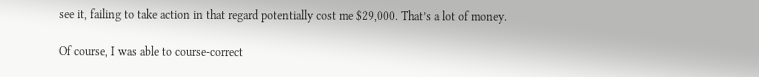see it, failing to take action in that regard potentially cost me $29,000. That’s a lot of money.

Of course, I was able to course-correct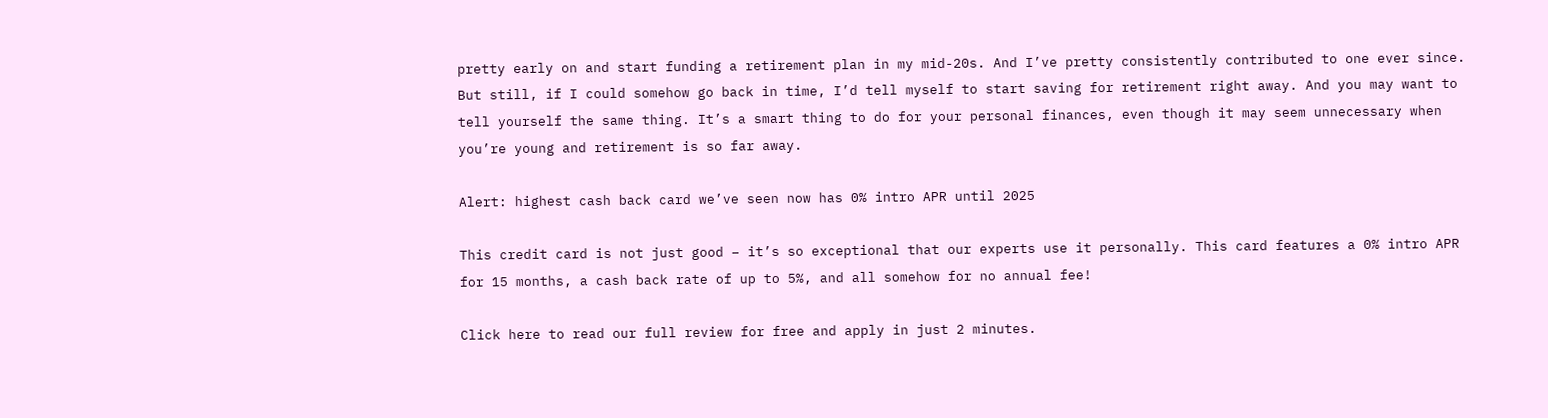pretty early on and start funding a retirement plan in my mid-20s. And I’ve pretty consistently contributed to one ever since. But still, if I could somehow go back in time, I’d tell myself to start saving for retirement right away. And you may want to tell yourself the same thing. It’s a smart thing to do for your personal finances, even though it may seem unnecessary when you’re young and retirement is so far away.

Alert: highest cash back card we’ve seen now has 0% intro APR until 2025

This credit card is not just good – it’s so exceptional that our experts use it personally. This card features a 0% intro APR for 15 months, a cash back rate of up to 5%, and all somehow for no annual fee!

Click here to read our full review for free and apply in just 2 minutes.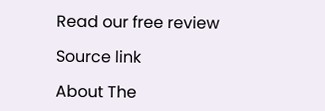Read our free review

Source link

About The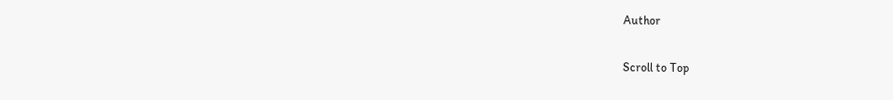Author

Scroll to Top